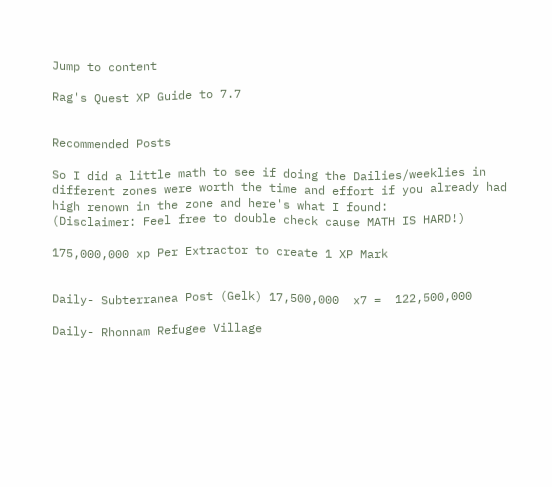Jump to content

Rag's Quest XP Guide to 7.7


Recommended Posts

So I did a little math to see if doing the Dailies/weeklies in different zones were worth the time and effort if you already had high renown in the zone and here's what I found:
(Disclaimer: Feel free to double check cause MATH IS HARD!)

175,000,000 xp Per Extractor to create 1 XP Mark


Daily- Subterranea Post (Gelk) 17,500,000  x7 =  122,500,000

Daily- Rhonnam Refugee Village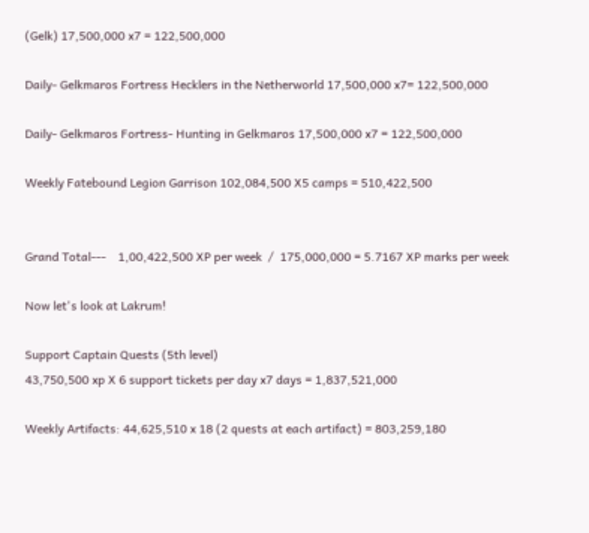(Gelk) 17,500,000 x7 = 122,500,000

Daily- Gelkmaros Fortress Hecklers in the Netherworld 17,500,000 x7= 122,500,000

Daily- Gelkmaros Fortress- Hunting in Gelkmaros 17,500,000 x7 = 122,500,000

Weekly Fatebound Legion Garrison 102,084,500 X5 camps = 510,422,500


Grand Total---    1,00,422,500 XP per week  /  175,000,000 = 5.7167 XP marks per week

Now let's look at Lakrum!

Support Captain Quests (5th level)
43,750,500 xp X 6 support tickets per day x7 days = 1,837,521,000

Weekly Artifacts: 44,625,510 x 18 (2 quests at each artifact) = 803,259,180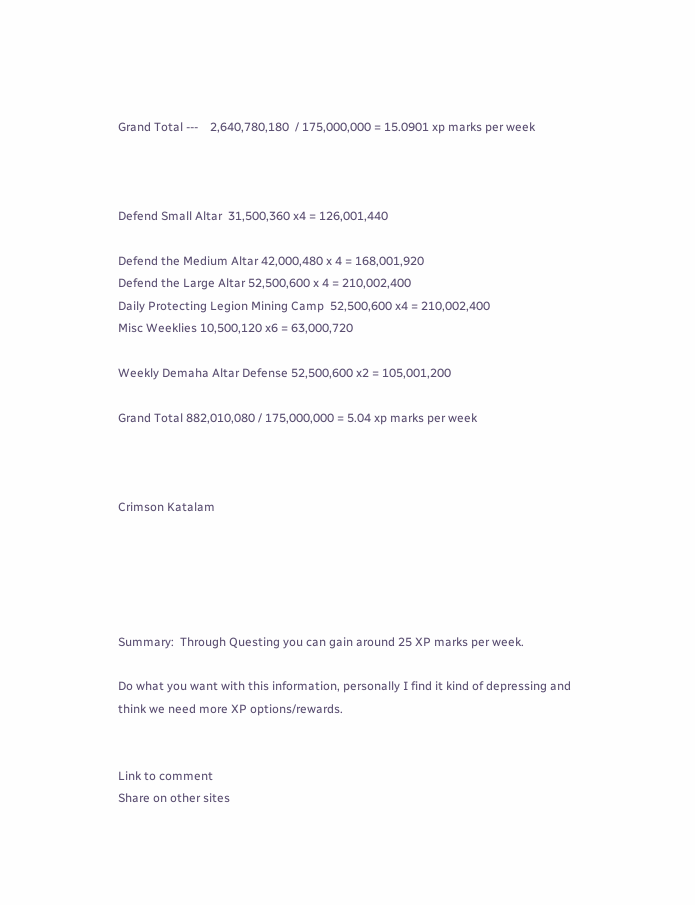Grand Total ---    2,640,780,180  / 175,000,000 = 15.0901 xp marks per week



Defend Small Altar  31,500,360 x4 = 126,001,440

Defend the Medium Altar 42,000,480 x 4 = 168,001,920
Defend the Large Altar 52,500,600 x 4 = 210,002,400
Daily Protecting Legion Mining Camp  52,500,600 x4 = 210,002,400
Misc Weeklies 10,500,120 x6 = 63,000,720

Weekly Demaha Altar Defense 52,500,600 x2 = 105,001,200

Grand Total 882,010,080 / 175,000,000 = 5.04 xp marks per week



Crimson Katalam





Summary:  Through Questing you can gain around 25 XP marks per week.

Do what you want with this information, personally I find it kind of depressing and think we need more XP options/rewards.


Link to comment
Share on other sites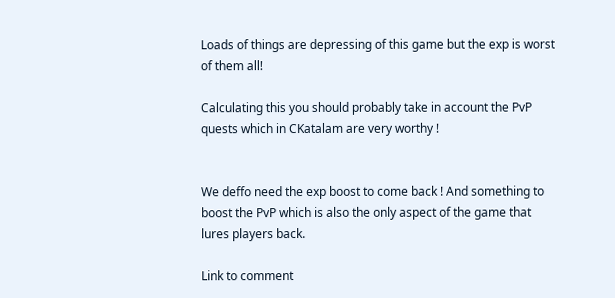Loads of things are depressing of this game but the exp is worst of them all!

Calculating this you should probably take in account the PvP quests which in CKatalam are very worthy !


We deffo need the exp boost to come back ! And something to boost the PvP which is also the only aspect of the game that lures players back.

Link to comment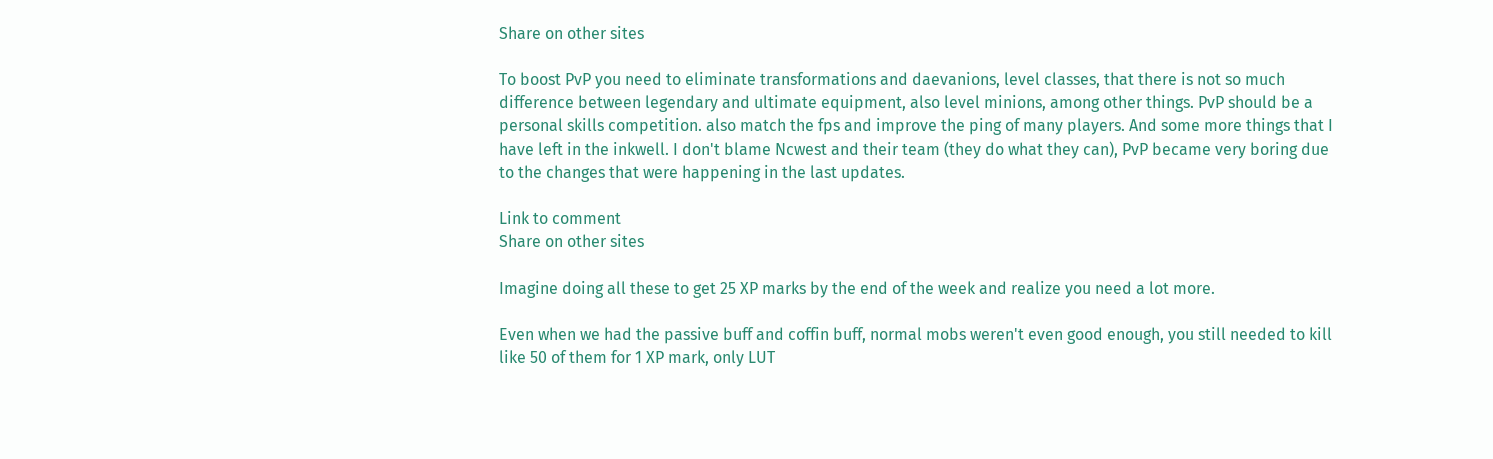Share on other sites

To boost PvP you need to eliminate transformations and daevanions, level classes, that there is not so much difference between legendary and ultimate equipment, also level minions, among other things. PvP should be a personal skills competition. also match the fps and improve the ping of many players. And some more things that I have left in the inkwell. I don't blame Ncwest and their team (they do what they can), PvP became very boring due to the changes that were happening in the last updates.

Link to comment
Share on other sites

Imagine doing all these to get 25 XP marks by the end of the week and realize you need a lot more.

Even when we had the passive buff and coffin buff, normal mobs weren't even good enough, you still needed to kill like 50 of them for 1 XP mark, only LUT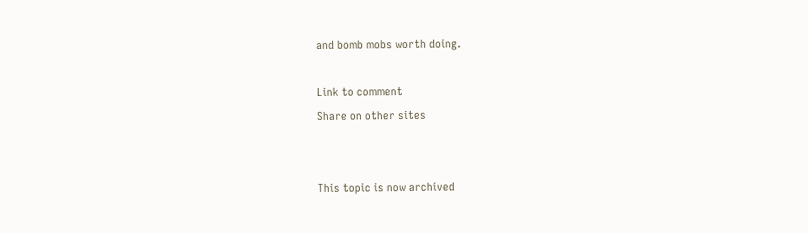and bomb mobs worth doing.

Link to comment
Share on other sites


This topic is now archived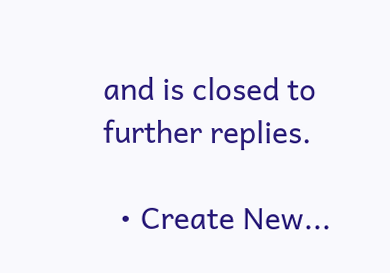and is closed to further replies.

  • Create New...